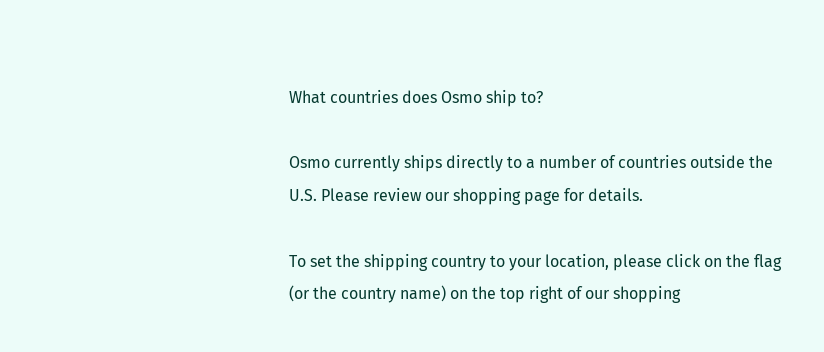What countries does Osmo ship to?

Osmo currently ships directly to a number of countries outside the U.S. Please review our shopping page for details.

To set the shipping country to your location, please click on the flag (or the country name) on the top right of our shopping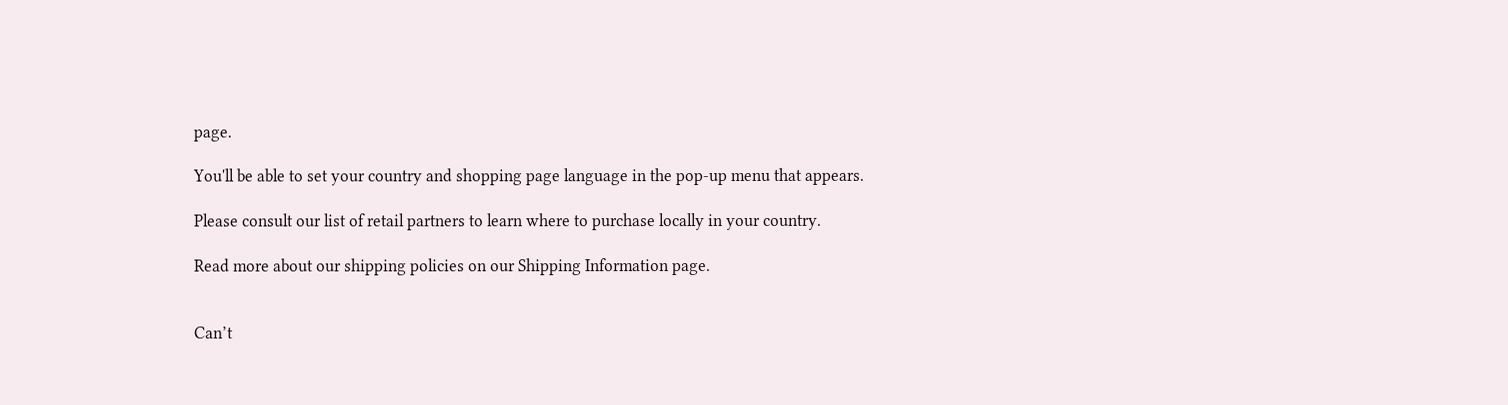page.

You'll be able to set your country and shopping page language in the pop-up menu that appears.

Please consult our list of retail partners to learn where to purchase locally in your country.

Read more about our shipping policies on our Shipping Information page.


Can’t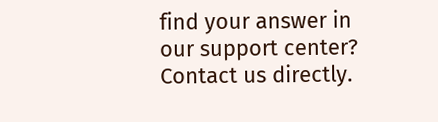find your answer in our support center? Contact us directly.